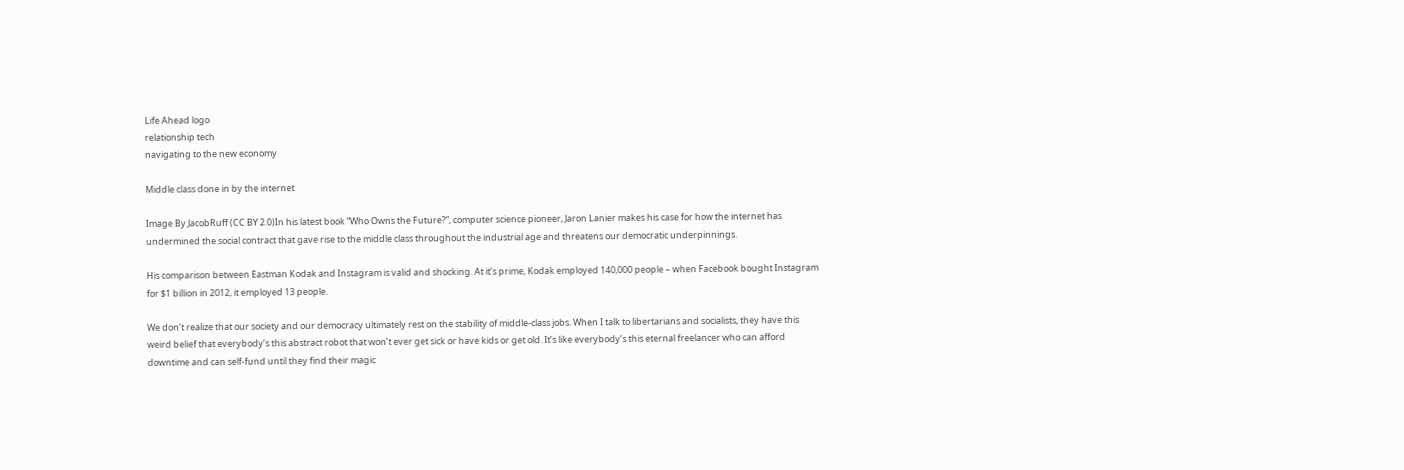Life Ahead logo
relationship tech
navigating to the new economy

Middle class done in by the internet

Image By JacobRuff (CC BY 2.0)In his latest book “Who Owns the Future?”, computer science pioneer, Jaron Lanier makes his case for how the internet has undermined the social contract that gave rise to the middle class throughout the industrial age and threatens our democratic underpinnings.

His comparison between Eastman Kodak and Instagram is valid and shocking. At it’s prime, Kodak employed 140,000 people – when Facebook bought Instagram for $1 billion in 2012, it employed 13 people.

We don’t realize that our society and our democracy ultimately rest on the stability of middle-class jobs. When I talk to libertarians and socialists, they have this weird belief that everybody’s this abstract robot that won’t ever get sick or have kids or get old. It’s like everybody’s this eternal freelancer who can afford downtime and can self-fund until they find their magic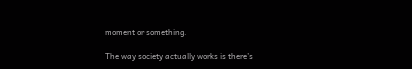moment or something.

The way society actually works is there’s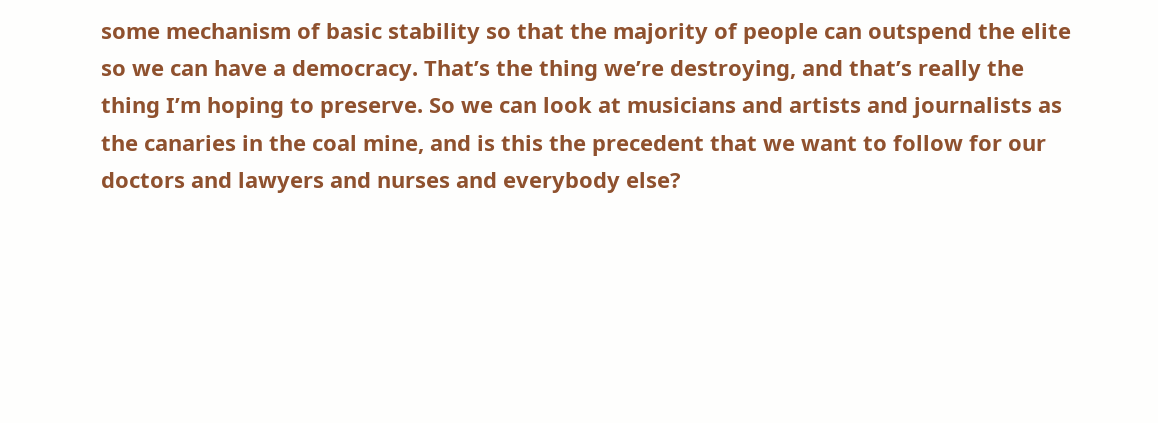some mechanism of basic stability so that the majority of people can outspend the elite so we can have a democracy. That’s the thing we’re destroying, and that’s really the thing I’m hoping to preserve. So we can look at musicians and artists and journalists as the canaries in the coal mine, and is this the precedent that we want to follow for our doctors and lawyers and nurses and everybody else?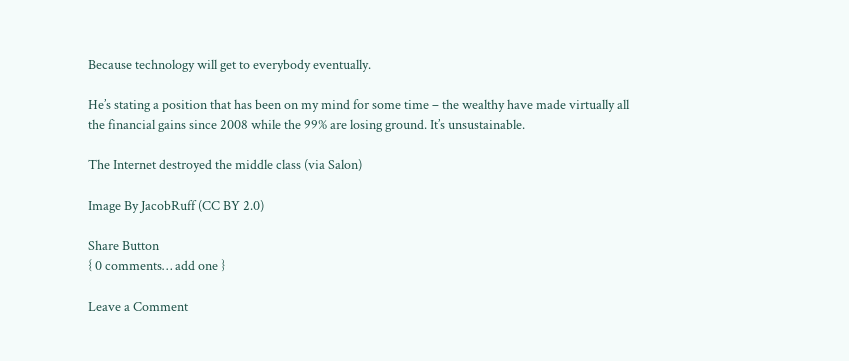Because technology will get to everybody eventually.

He’s stating a position that has been on my mind for some time – the wealthy have made virtually all the financial gains since 2008 while the 99% are losing ground. It’s unsustainable.

The Internet destroyed the middle class (via Salon)

Image By JacobRuff (CC BY 2.0)

Share Button
{ 0 comments… add one }

Leave a Comment